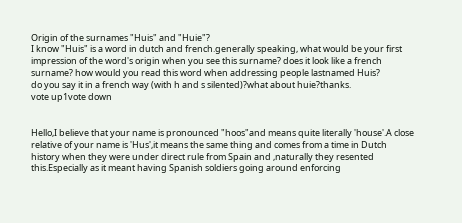Origin of the surnames "Huis" and "Huie"?
I know "Huis" is a word in dutch and french.generally speaking, what would be your first impression of the word's origin when you see this surname? does it look like a french surname? how would you read this word when addressing people lastnamed Huis?
do you say it in a french way (with h and s silented)?what about huie?thanks.
vote up1vote down


Hello,I believe that your name is pronounced "hoos"and means quite literally 'house'.A close relative of your name is 'Hus',it means the same thing and comes from a time in Dutch history when they were under direct rule from Spain and ,naturally they resented this.Especially as it meant having Spanish soldiers going around enforcing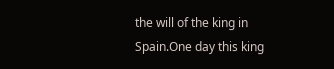the will of the king in Spain.One day this king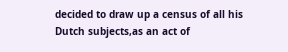decided to draw up a census of all his Dutch subjects,as an act of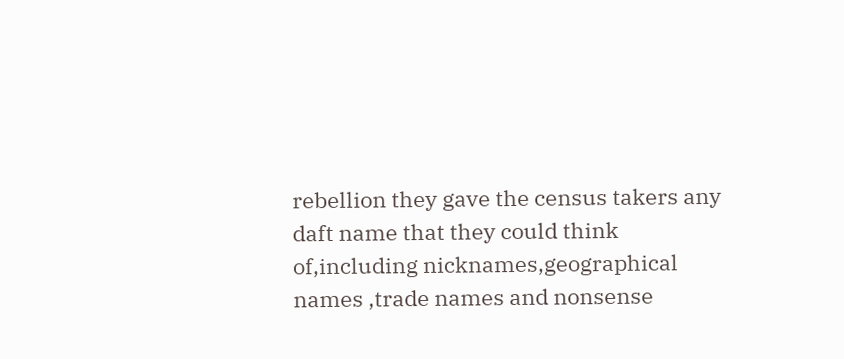rebellion they gave the census takers any daft name that they could think of,including nicknames,geographical names ,trade names and nonsense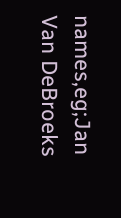names,eg;Jan Van DeBroeks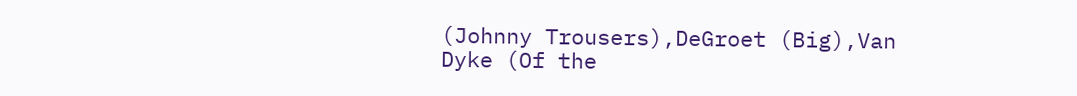(Johnny Trousers),DeGroet (Big),Van Dyke (Of the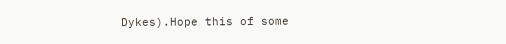Dykes).Hope this of some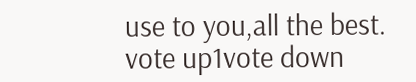use to you,all the best.
vote up1vote down